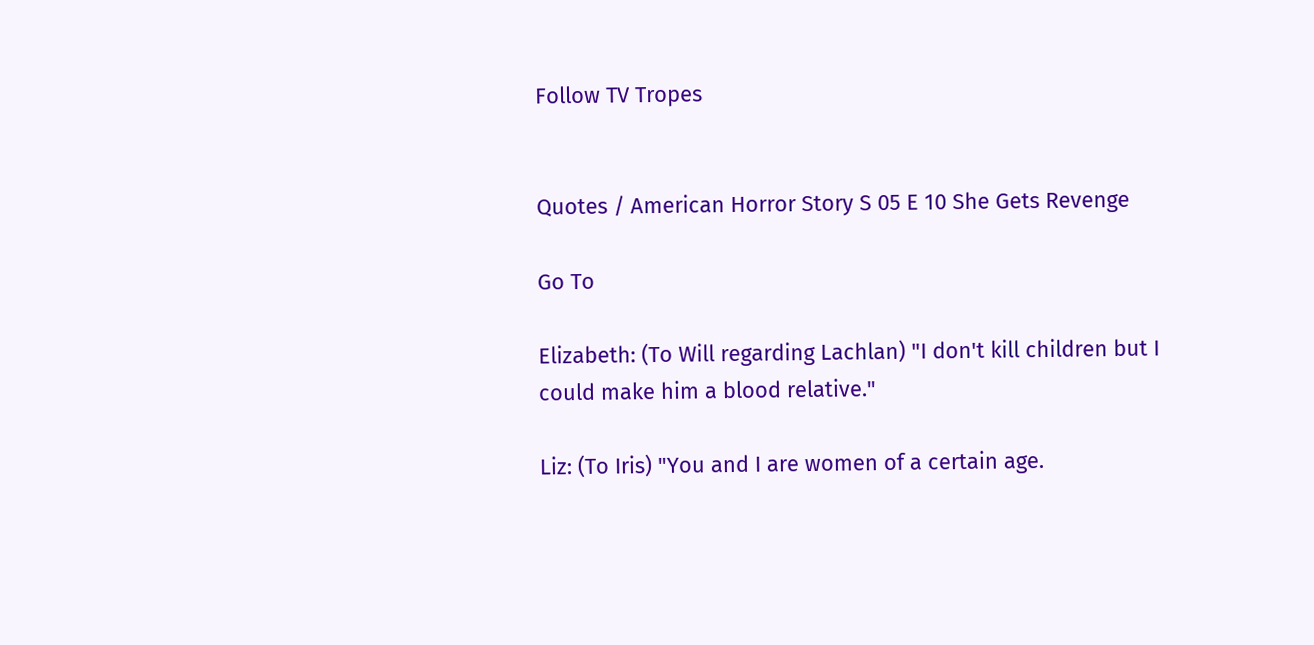Follow TV Tropes


Quotes / American Horror Story S 05 E 10 She Gets Revenge

Go To

Elizabeth: (To Will regarding Lachlan) "I don't kill children but I could make him a blood relative."

Liz: (To Iris) "You and I are women of a certain age.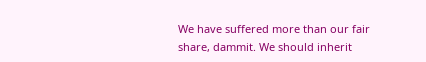We have suffered more than our fair share, dammit. We should inherit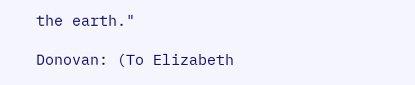the earth."

Donovan: (To Elizabeth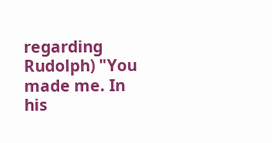regarding Rudolph) "You made me. In his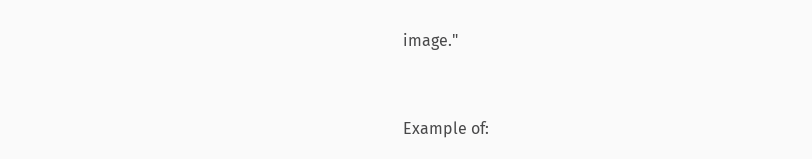image."


Example of: